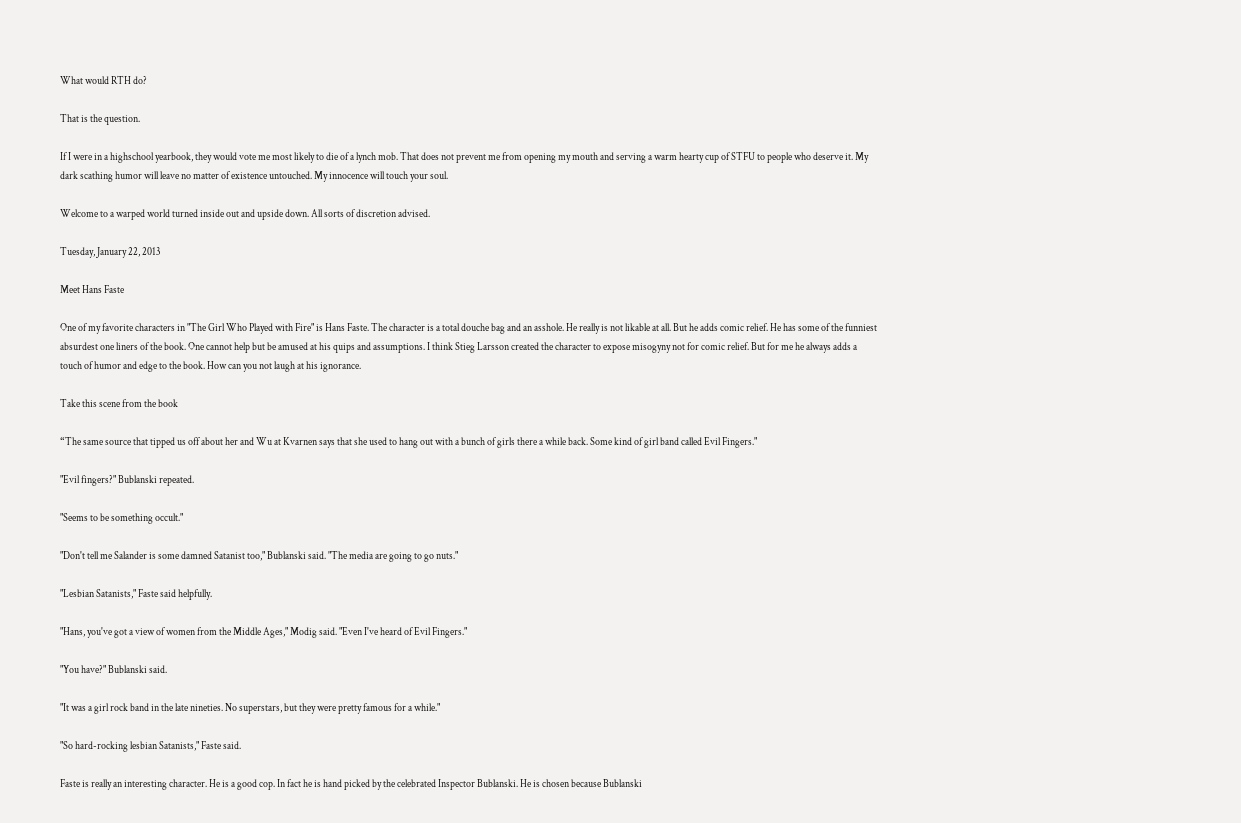What would RTH do?

That is the question.

If I were in a highschool yearbook, they would vote me most likely to die of a lynch mob. That does not prevent me from opening my mouth and serving a warm hearty cup of STFU to people who deserve it. My dark scathing humor will leave no matter of existence untouched. My innocence will touch your soul.

Welcome to a warped world turned inside out and upside down. All sorts of discretion advised.

Tuesday, January 22, 2013

Meet Hans Faste

One of my favorite characters in "The Girl Who Played with Fire" is Hans Faste. The character is a total douche bag and an asshole. He really is not likable at all. But he adds comic relief. He has some of the funniest absurdest one liners of the book. One cannot help but be amused at his quips and assumptions. I think Stieg Larsson created the character to expose misogyny not for comic relief. But for me he always adds a touch of humor and edge to the book. How can you not laugh at his ignorance.

Take this scene from the book

“The same source that tipped us off about her and Wu at Kvarnen says that she used to hang out with a bunch of girls there a while back. Some kind of girl band called Evil Fingers."

"Evil fingers?" Bublanski repeated.

"Seems to be something occult."

"Don't tell me Salander is some damned Satanist too," Bublanski said. "The media are going to go nuts."

"Lesbian Satanists," Faste said helpfully.

"Hans, you've got a view of women from the Middle Ages," Modig said. "Even I've heard of Evil Fingers."

"You have?" Bublanski said.

"It was a girl rock band in the late nineties. No superstars, but they were pretty famous for a while."

"So hard-rocking lesbian Satanists," Faste said.

Faste is really an interesting character. He is a good cop. In fact he is hand picked by the celebrated Inspector Bublanski. He is chosen because Bublanski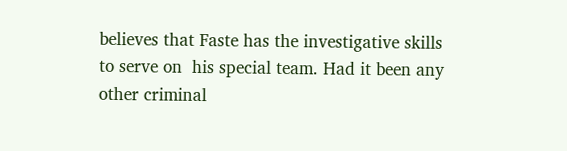believes that Faste has the investigative skills to serve on  his special team. Had it been any other criminal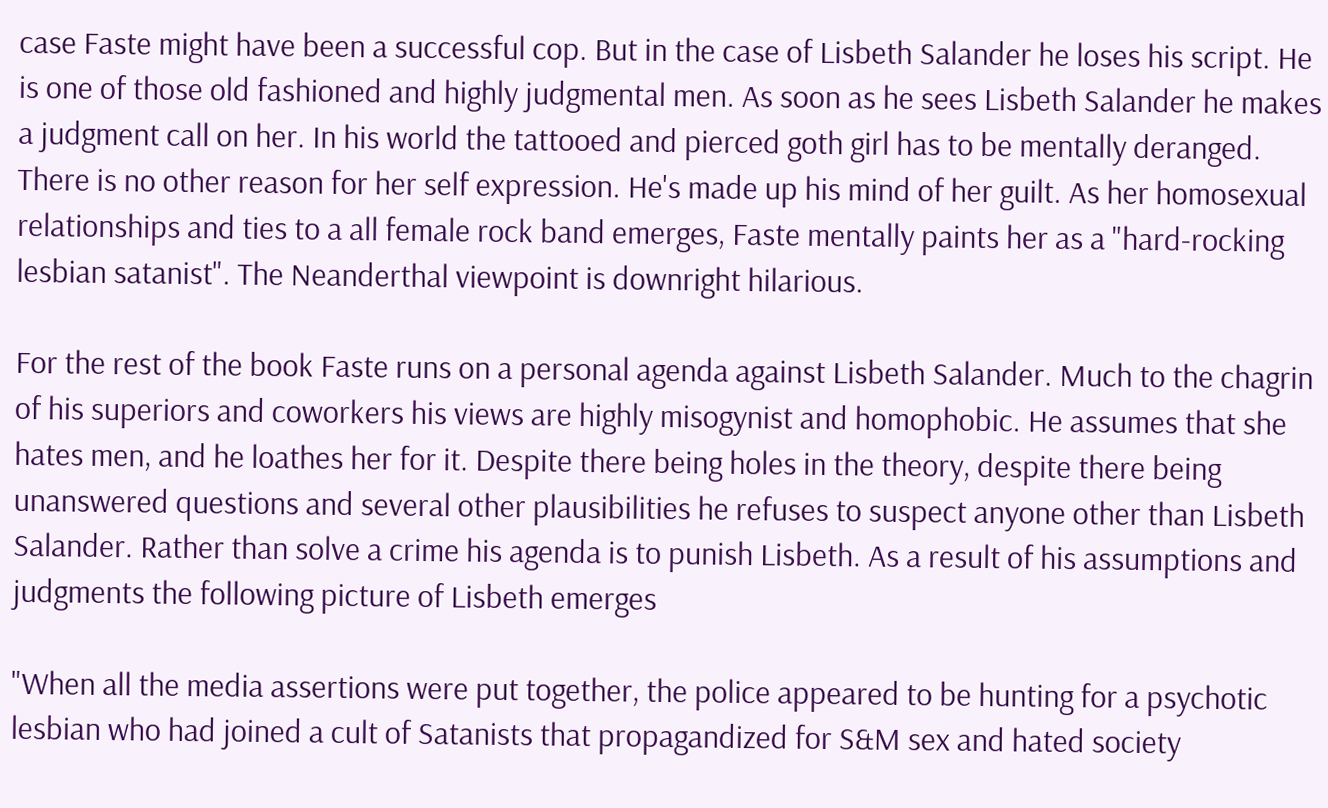case Faste might have been a successful cop. But in the case of Lisbeth Salander he loses his script. He is one of those old fashioned and highly judgmental men. As soon as he sees Lisbeth Salander he makes a judgment call on her. In his world the tattooed and pierced goth girl has to be mentally deranged. There is no other reason for her self expression. He's made up his mind of her guilt. As her homosexual relationships and ties to a all female rock band emerges, Faste mentally paints her as a "hard-rocking lesbian satanist". The Neanderthal viewpoint is downright hilarious.

For the rest of the book Faste runs on a personal agenda against Lisbeth Salander. Much to the chagrin of his superiors and coworkers his views are highly misogynist and homophobic. He assumes that she hates men, and he loathes her for it. Despite there being holes in the theory, despite there being unanswered questions and several other plausibilities he refuses to suspect anyone other than Lisbeth Salander. Rather than solve a crime his agenda is to punish Lisbeth. As a result of his assumptions and judgments the following picture of Lisbeth emerges

"When all the media assertions were put together, the police appeared to be hunting for a psychotic lesbian who had joined a cult of Satanists that propagandized for S&M sex and hated society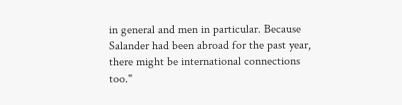in general and men in particular. Because Salander had been abroad for the past year, there might be international connections too."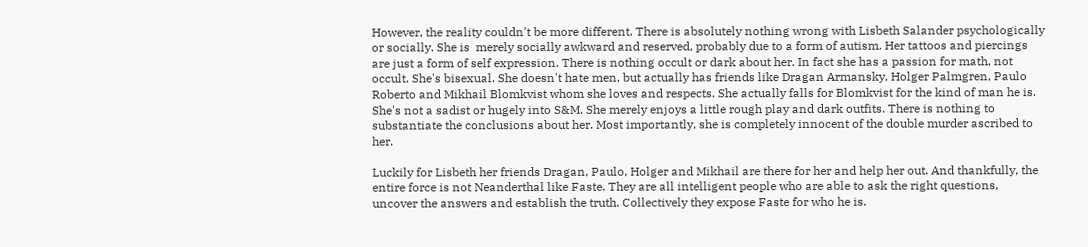However, the reality couldn't be more different. There is absolutely nothing wrong with Lisbeth Salander psychologically or socially. She is  merely socially awkward and reserved, probably due to a form of autism. Her tattoos and piercings are just a form of self expression. There is nothing occult or dark about her. In fact she has a passion for math, not occult. She's bisexual. She doesn't hate men, but actually has friends like Dragan Armansky, Holger Palmgren, Paulo Roberto and Mikhail Blomkvist whom she loves and respects. She actually falls for Blomkvist for the kind of man he is. She's not a sadist or hugely into S&M. She merely enjoys a little rough play and dark outfits. There is nothing to substantiate the conclusions about her. Most importantly, she is completely innocent of the double murder ascribed to her.

Luckily for Lisbeth her friends Dragan, Paulo, Holger and Mikhail are there for her and help her out. And thankfully, the entire force is not Neanderthal like Faste. They are all intelligent people who are able to ask the right questions, uncover the answers and establish the truth. Collectively they expose Faste for who he is.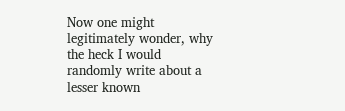Now one might legitimately wonder, why the heck I would randomly write about a lesser known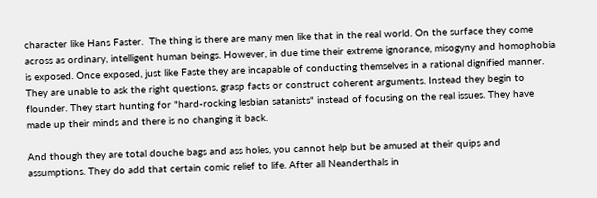character like Hans Faster.  The thing is there are many men like that in the real world. On the surface they come across as ordinary, intelligent human beings. However, in due time their extreme ignorance, misogyny and homophobia is exposed. Once exposed, just like Faste they are incapable of conducting themselves in a rational dignified manner. They are unable to ask the right questions, grasp facts or construct coherent arguments. Instead they begin to flounder. They start hunting for "hard-rocking lesbian satanists" instead of focusing on the real issues. They have made up their minds and there is no changing it back.

And though they are total douche bags and ass holes, you cannot help but be amused at their quips and assumptions. They do add that certain comic relief to life. After all Neanderthals in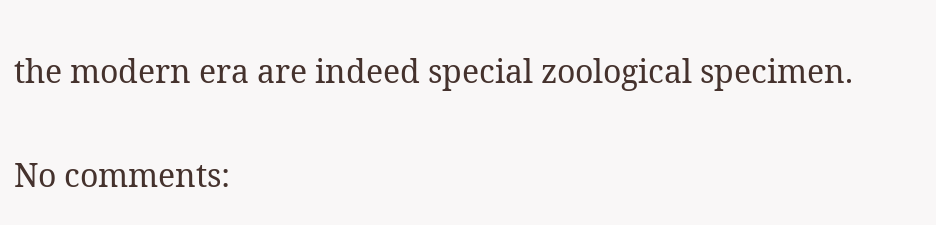the modern era are indeed special zoological specimen.

No comments: